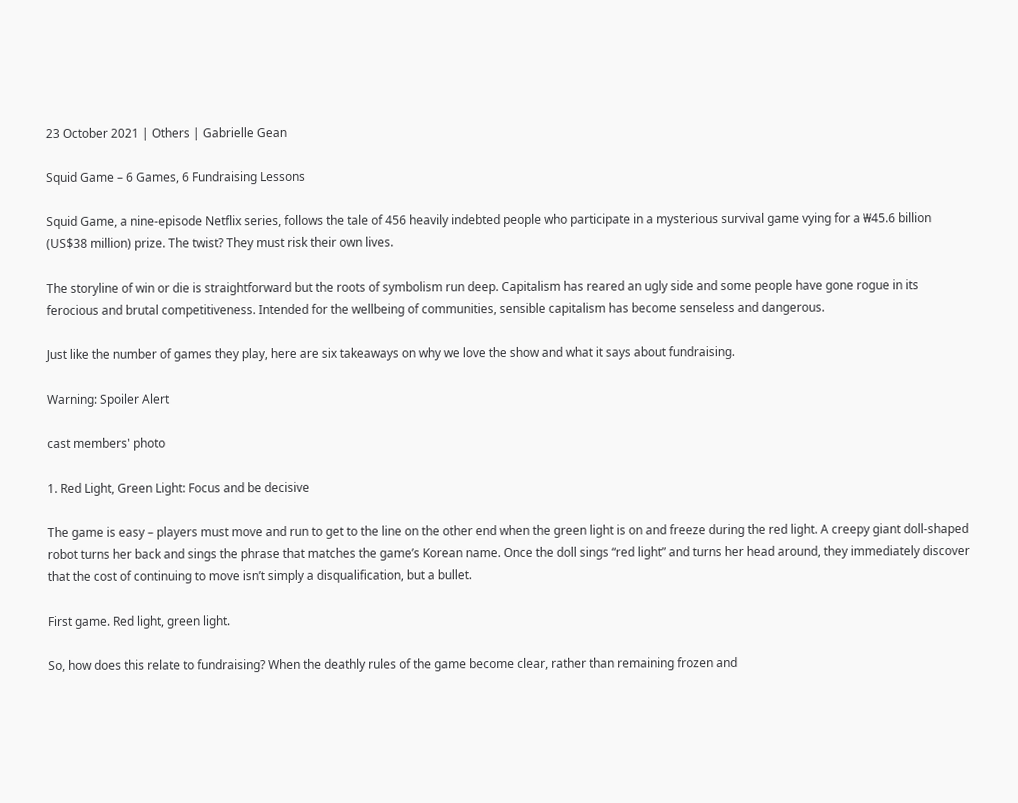23 October 2021 | Others | Gabrielle Gean

Squid Game – 6 Games, 6 Fundraising Lessons

Squid Game, a nine-episode Netflix series, follows the tale of 456 heavily indebted people who participate in a mysterious survival game vying for a ₩45.6 billion (US$38 million) prize. The twist? They must risk their own lives.

The storyline of win or die is straightforward but the roots of symbolism run deep. Capitalism has reared an ugly side and some people have gone rogue in its ferocious and brutal competitiveness. Intended for the wellbeing of communities, sensible capitalism has become senseless and dangerous.

Just like the number of games they play, here are six takeaways on why we love the show and what it says about fundraising.

Warning: Spoiler Alert

cast members' photo

1. Red Light, Green Light: Focus and be decisive

The game is easy – players must move and run to get to the line on the other end when the green light is on and freeze during the red light. A creepy giant doll-shaped robot turns her back and sings the phrase that matches the game’s Korean name. Once the doll sings “red light” and turns her head around, they immediately discover that the cost of continuing to move isn’t simply a disqualification, but a bullet.

First game. Red light, green light.

So, how does this relate to fundraising? When the deathly rules of the game become clear, rather than remaining frozen and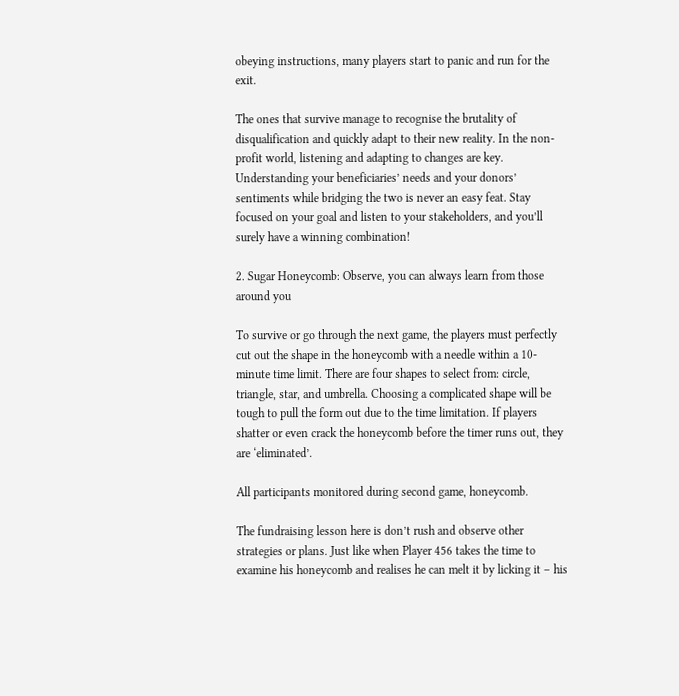obeying instructions, many players start to panic and run for the exit.

The ones that survive manage to recognise the brutality of disqualification and quickly adapt to their new reality. In the non-profit world, listening and adapting to changes are key. Understanding your beneficiaries’ needs and your donors’ sentiments while bridging the two is never an easy feat. Stay focused on your goal and listen to your stakeholders, and you’ll surely have a winning combination!

2. Sugar Honeycomb: Observe, you can always learn from those around you

To survive or go through the next game, the players must perfectly cut out the shape in the honeycomb with a needle within a 10-minute time limit. There are four shapes to select from: circle, triangle, star, and umbrella. Choosing a complicated shape will be tough to pull the form out due to the time limitation. If players shatter or even crack the honeycomb before the timer runs out, they are ‘eliminated’.

All participants monitored during second game, honeycomb.

The fundraising lesson here is don’t rush and observe other strategies or plans. Just like when Player 456 takes the time to examine his honeycomb and realises he can melt it by licking it – his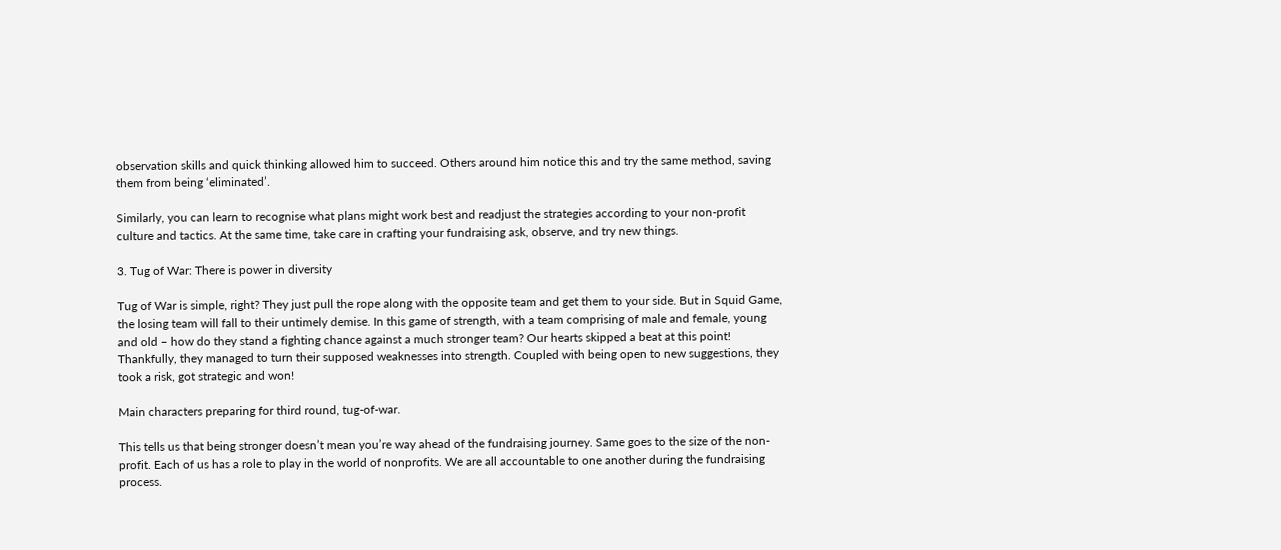observation skills and quick thinking allowed him to succeed. Others around him notice this and try the same method, saving them from being ‘eliminated’.

Similarly, you can learn to recognise what plans might work best and readjust the strategies according to your non-profit culture and tactics. At the same time, take care in crafting your fundraising ask, observe, and try new things.

3. Tug of War: There is power in diversity

Tug of War is simple, right? They just pull the rope along with the opposite team and get them to your side. But in Squid Game, the losing team will fall to their untimely demise. In this game of strength, with a team comprising of male and female, young and old – how do they stand a fighting chance against a much stronger team? Our hearts skipped a beat at this point! Thankfully, they managed to turn their supposed weaknesses into strength. Coupled with being open to new suggestions, they took a risk, got strategic and won!

Main characters preparing for third round, tug-of-war.

This tells us that being stronger doesn’t mean you’re way ahead of the fundraising journey. Same goes to the size of the non-profit. Each of us has a role to play in the world of nonprofits. We are all accountable to one another during the fundraising process.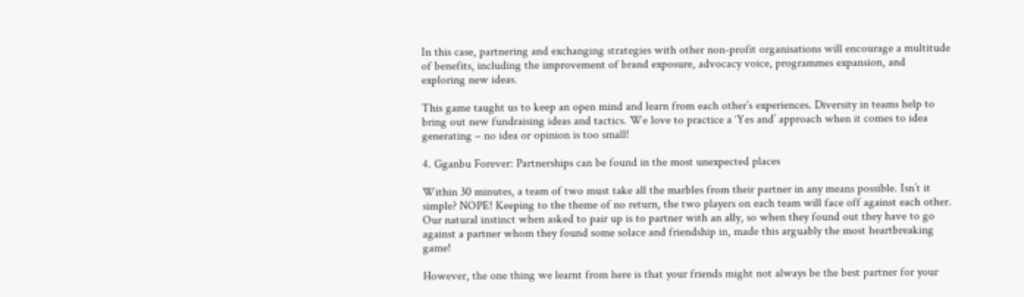In this case, partnering and exchanging strategies with other non-profit organisations will encourage a multitude of benefits, including the improvement of brand exposure, advocacy voice, programmes expansion, and exploring new ideas.

This game taught us to keep an open mind and learn from each other’s experiences. Diversity in teams help to bring out new fundraising ideas and tactics. We love to practice a ‘Yes and’ approach when it comes to idea generating – no idea or opinion is too small!

4. Gganbu Forever: Partnerships can be found in the most unexpected places

Within 30 minutes, a team of two must take all the marbles from their partner in any means possible. Isn’t it simple? NOPE! Keeping to the theme of no return, the two players on each team will face off against each other. Our natural instinct when asked to pair up is to partner with an ally, so when they found out they have to go against a partner whom they found some solace and friendship in, made this arguably the most heartbreaking game!

However, the one thing we learnt from here is that your friends might not always be the best partner for your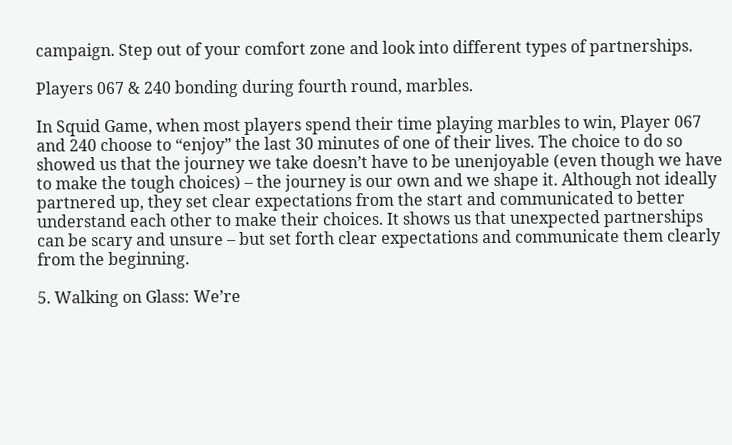campaign. Step out of your comfort zone and look into different types of partnerships.

Players 067 & 240 bonding during fourth round, marbles.

In Squid Game, when most players spend their time playing marbles to win, Player 067 and 240 choose to “enjoy” the last 30 minutes of one of their lives. The choice to do so showed us that the journey we take doesn’t have to be unenjoyable (even though we have to make the tough choices) – the journey is our own and we shape it. Although not ideally partnered up, they set clear expectations from the start and communicated to better understand each other to make their choices. It shows us that unexpected partnerships can be scary and unsure – but set forth clear expectations and communicate them clearly from the beginning.

5. Walking on Glass: We’re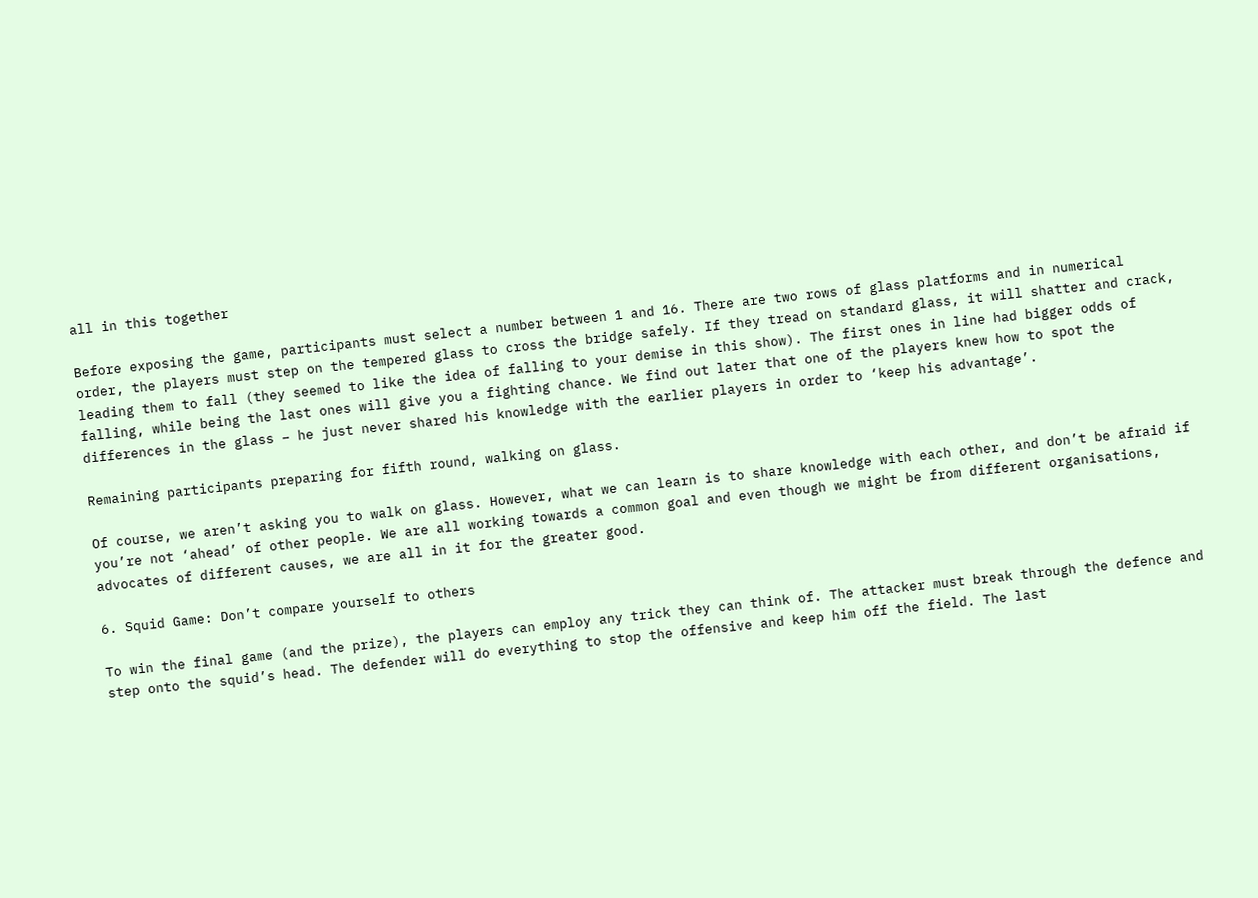all in this together

Before exposing the game, participants must select a number between 1 and 16. There are two rows of glass platforms and in numerical order, the players must step on the tempered glass to cross the bridge safely. If they tread on standard glass, it will shatter and crack, leading them to fall (they seemed to like the idea of falling to your demise in this show). The first ones in line had bigger odds of falling, while being the last ones will give you a fighting chance. We find out later that one of the players knew how to spot the differences in the glass – he just never shared his knowledge with the earlier players in order to ‘keep his advantage’.

Remaining participants preparing for fifth round, walking on glass.

Of course, we aren’t asking you to walk on glass. However, what we can learn is to share knowledge with each other, and don’t be afraid if you’re not ‘ahead’ of other people. We are all working towards a common goal and even though we might be from different organisations, advocates of different causes, we are all in it for the greater good.

6. Squid Game: Don’t compare yourself to others

To win the final game (and the prize), the players can employ any trick they can think of. The attacker must break through the defence and step onto the squid’s head. The defender will do everything to stop the offensive and keep him off the field. The last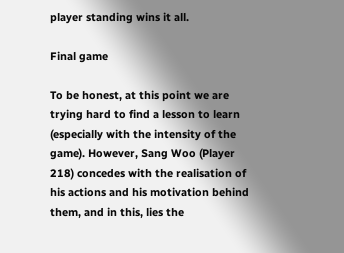player standing wins it all.

Final game

To be honest, at this point we are trying hard to find a lesson to learn (especially with the intensity of the game). However, Sang Woo (Player 218) concedes with the realisation of his actions and his motivation behind them, and in this, lies the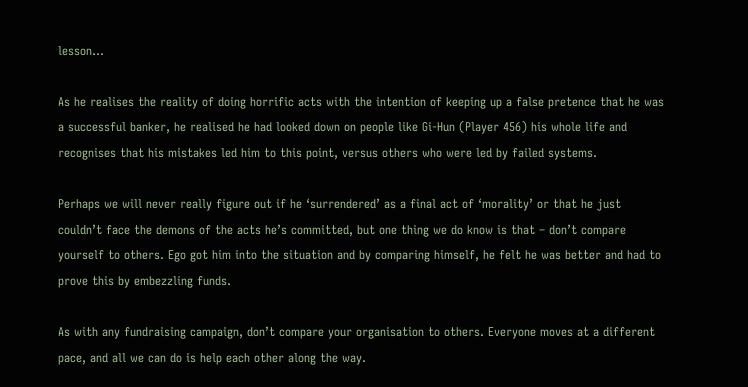lesson…

As he realises the reality of doing horrific acts with the intention of keeping up a false pretence that he was a successful banker, he realised he had looked down on people like Gi-Hun (Player 456) his whole life and recognises that his mistakes led him to this point, versus others who were led by failed systems.

Perhaps we will never really figure out if he ‘surrendered’ as a final act of ‘morality’ or that he just couldn’t face the demons of the acts he’s committed, but one thing we do know is that – don’t compare yourself to others. Ego got him into the situation and by comparing himself, he felt he was better and had to prove this by embezzling funds.

As with any fundraising campaign, don’t compare your organisation to others. Everyone moves at a different pace, and all we can do is help each other along the way.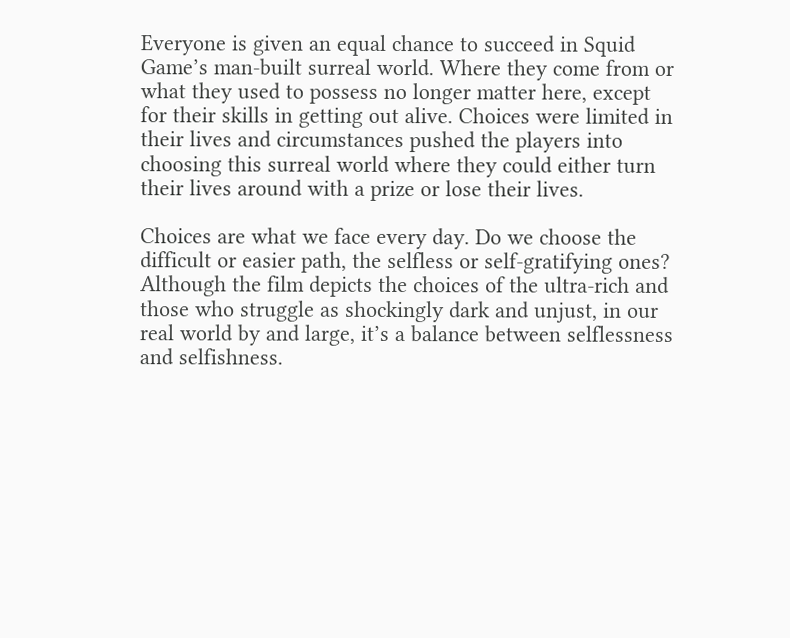Everyone is given an equal chance to succeed in Squid Game’s man-built surreal world. Where they come from or what they used to possess no longer matter here, except for their skills in getting out alive. Choices were limited in their lives and circumstances pushed the players into choosing this surreal world where they could either turn their lives around with a prize or lose their lives.

Choices are what we face every day. Do we choose the difficult or easier path, the selfless or self-gratifying ones? Although the film depicts the choices of the ultra-rich and those who struggle as shockingly dark and unjust, in our real world by and large, it’s a balance between selflessness and selfishness.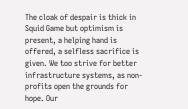The cloak of despair is thick in Squid Game but optimism is present, a helping hand is offered, a selfless sacrifice is given. We too strive for better infrastructure systems, as non-profits open the grounds for hope. Our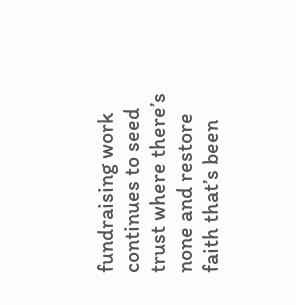fundraising work continues to seed trust where there’s none and restore faith that’s been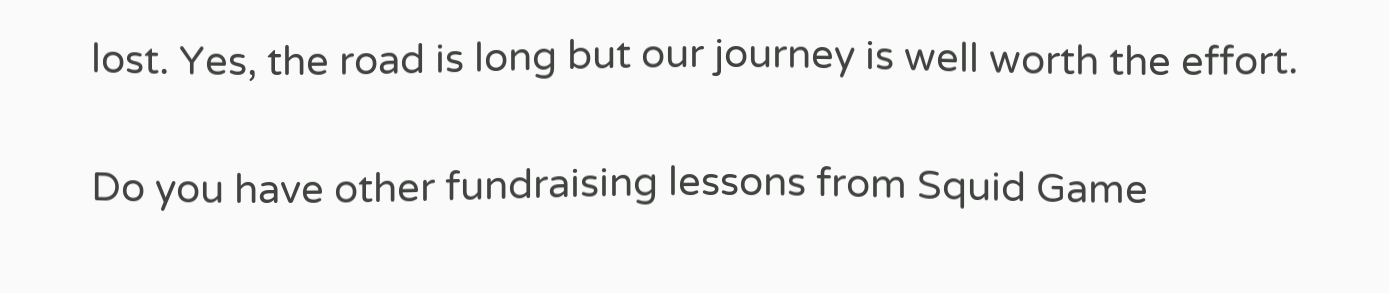lost. Yes, the road is long but our journey is well worth the effort.

Do you have other fundraising lessons from Squid Game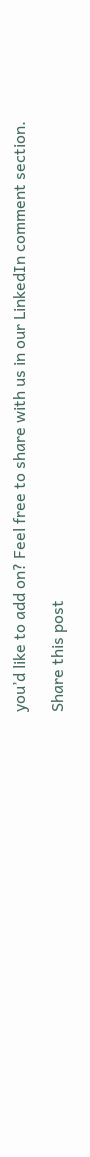you’d like to add on? Feel free to share with us in our LinkedIn comment section.

Share this post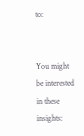to:


You might be interested in these insights: